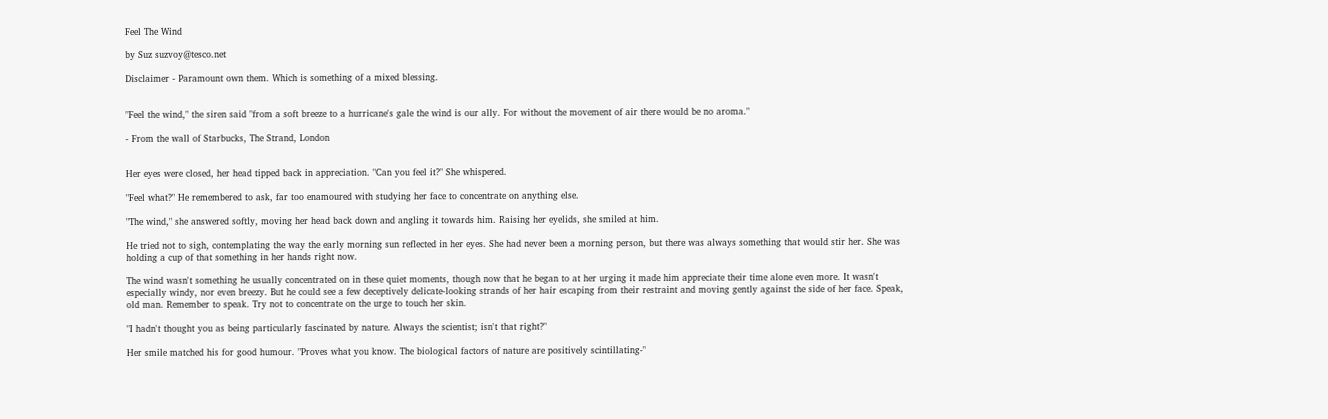Feel The Wind

by Suz suzvoy@tesco.net

Disclaimer - Paramount own them. Which is something of a mixed blessing.


"Feel the wind," the siren said "from a soft breeze to a hurricane's gale the wind is our ally. For without the movement of air there would be no aroma."

- From the wall of Starbucks, The Strand, London


Her eyes were closed, her head tipped back in appreciation. "Can you feel it?" She whispered.

"Feel what?" He remembered to ask, far too enamoured with studying her face to concentrate on anything else.

"The wind," she answered softly, moving her head back down and angling it towards him. Raising her eyelids, she smiled at him.

He tried not to sigh, contemplating the way the early morning sun reflected in her eyes. She had never been a morning person, but there was always something that would stir her. She was holding a cup of that something in her hands right now.

The wind wasn't something he usually concentrated on in these quiet moments, though now that he began to at her urging it made him appreciate their time alone even more. It wasn't especially windy, nor even breezy. But he could see a few deceptively delicate-looking strands of her hair escaping from their restraint and moving gently against the side of her face. Speak, old man. Remember to speak. Try not to concentrate on the urge to touch her skin.

"I hadn't thought you as being particularly fascinated by nature. Always the scientist; isn't that right?"

Her smile matched his for good humour. "Proves what you know. The biological factors of nature are positively scintillating-"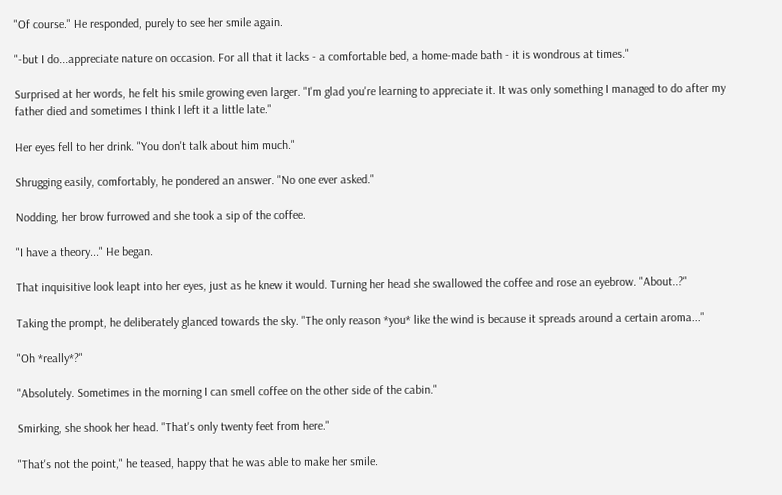"Of course." He responded, purely to see her smile again.

"-but I do...appreciate nature on occasion. For all that it lacks - a comfortable bed, a home-made bath - it is wondrous at times."

Surprised at her words, he felt his smile growing even larger. "I'm glad you're learning to appreciate it. It was only something I managed to do after my father died and sometimes I think I left it a little late."

Her eyes fell to her drink. "You don't talk about him much."

Shrugging easily, comfortably, he pondered an answer. "No one ever asked."

Nodding, her brow furrowed and she took a sip of the coffee.

"I have a theory..." He began.

That inquisitive look leapt into her eyes, just as he knew it would. Turning her head she swallowed the coffee and rose an eyebrow. "About..?"

Taking the prompt, he deliberately glanced towards the sky. "The only reason *you* like the wind is because it spreads around a certain aroma..."

"Oh *really*?"

"Absolutely. Sometimes in the morning I can smell coffee on the other side of the cabin."

Smirking, she shook her head. "That's only twenty feet from here."

"That's not the point," he teased, happy that he was able to make her smile.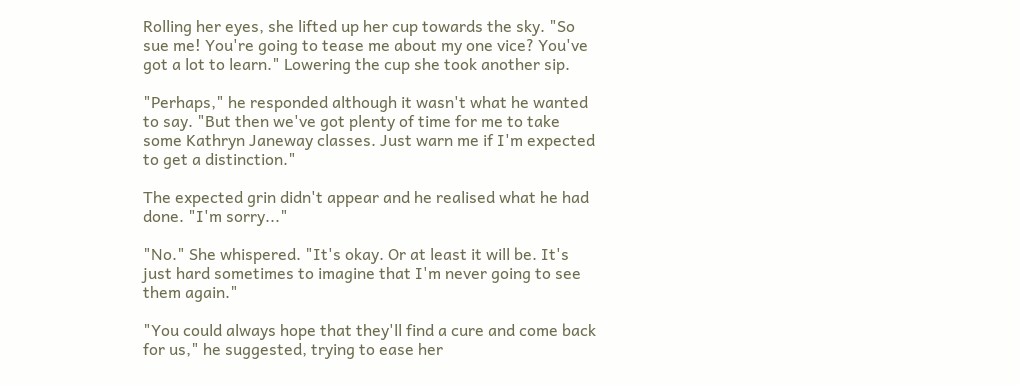Rolling her eyes, she lifted up her cup towards the sky. "So sue me! You're going to tease me about my one vice? You've got a lot to learn." Lowering the cup she took another sip.

"Perhaps," he responded although it wasn't what he wanted to say. "But then we've got plenty of time for me to take some Kathryn Janeway classes. Just warn me if I'm expected to get a distinction."

The expected grin didn't appear and he realised what he had done. "I'm sorry..."

"No." She whispered. "It's okay. Or at least it will be. It's just hard sometimes to imagine that I'm never going to see them again."

"You could always hope that they'll find a cure and come back for us," he suggested, trying to ease her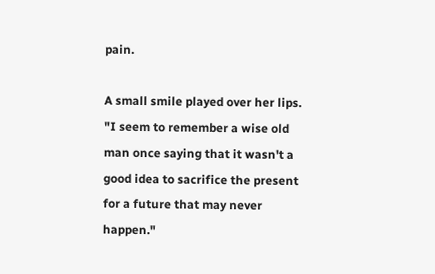pain.

A small smile played over her lips. "I seem to remember a wise old man once saying that it wasn't a good idea to sacrifice the present for a future that may never happen."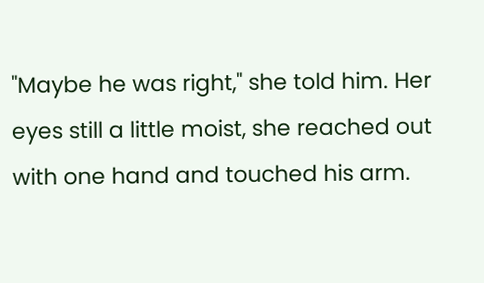"Maybe he was right," she told him. Her eyes still a little moist, she reached out with one hand and touched his arm.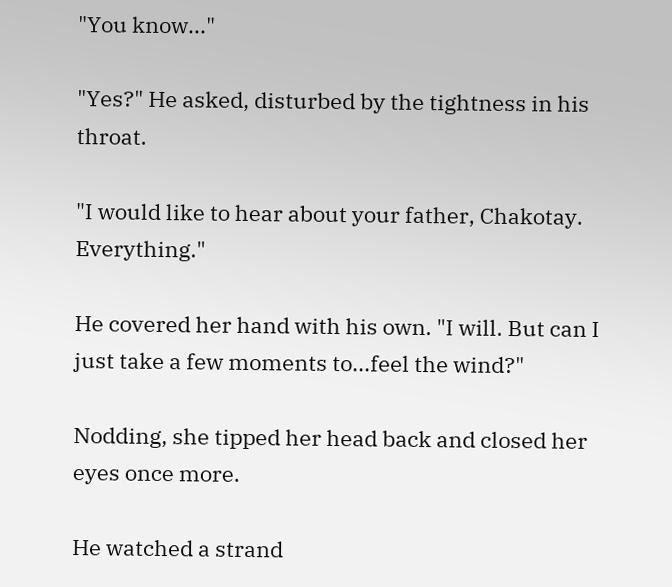"You know..."

"Yes?" He asked, disturbed by the tightness in his throat.

"I would like to hear about your father, Chakotay. Everything."

He covered her hand with his own. "I will. But can I just take a few moments to...feel the wind?"

Nodding, she tipped her head back and closed her eyes once more.

He watched a strand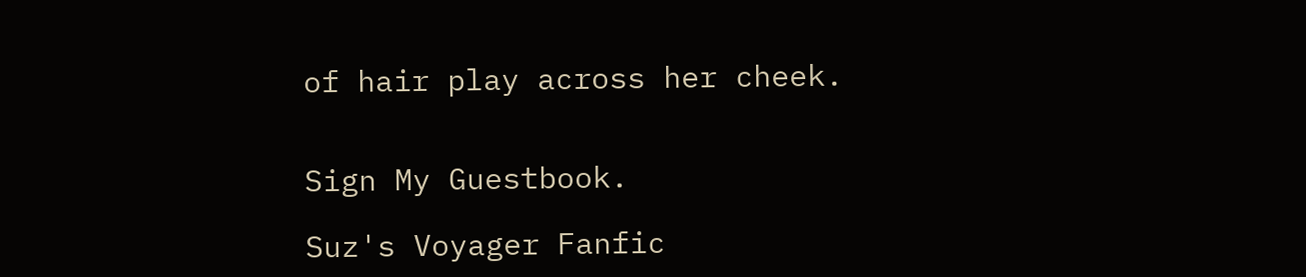of hair play across her cheek.


Sign My Guestbook.

Suz's Voyager Fanfic